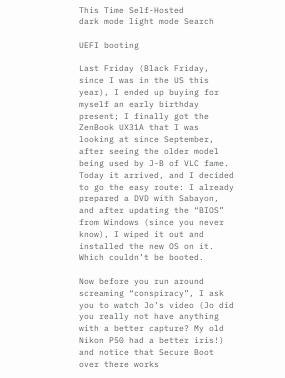This Time Self-Hosted
dark mode light mode Search

UEFI booting

Last Friday (Black Friday, since I was in the US this year), I ended up buying for myself an early birthday present; I finally got the ZenBook UX31A that I was looking at since September, after seeing the older model being used by J-B of VLC fame. Today it arrived, and I decided to go the easy route: I already prepared a DVD with Sabayon, and after updating the “BIOS” from Windows (since you never know), I wiped it out and installed the new OS on it. Which couldn’t be booted.

Now before you run around screaming “conspiracy”, I ask you to watch Jo’s video (Jo did you really not have anything with a better capture? My old Nikon P50 had a better iris!) and notice that Secure Boot over there works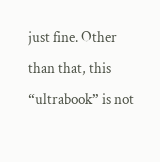just fine. Other than that, this “ultrabook” is not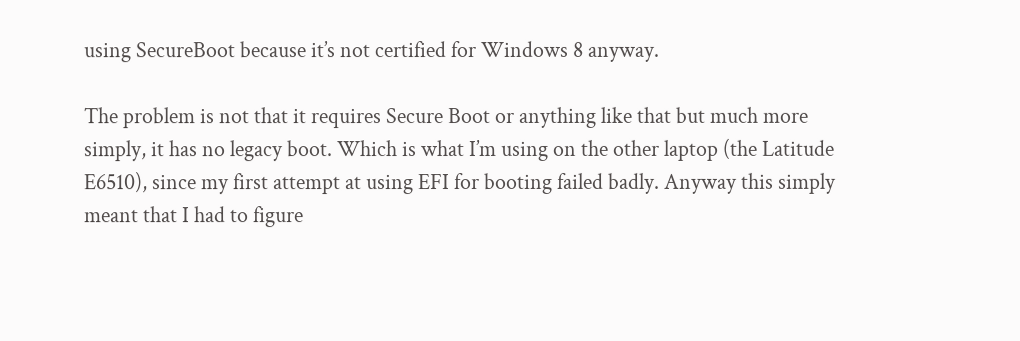using SecureBoot because it’s not certified for Windows 8 anyway.

The problem is not that it requires Secure Boot or anything like that but much more simply, it has no legacy boot. Which is what I’m using on the other laptop (the Latitude E6510), since my first attempt at using EFI for booting failed badly. Anyway this simply meant that I had to figure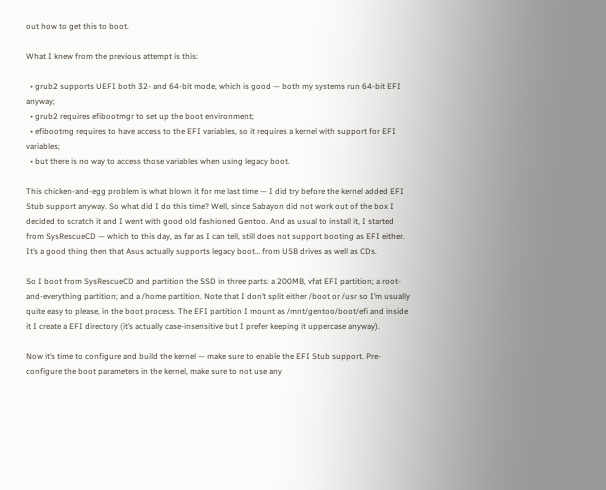out how to get this to boot.

What I knew from the previous attempt is this:

  • grub2 supports UEFI both 32- and 64-bit mode, which is good — both my systems run 64-bit EFI anyway;
  • grub2 requires efibootmgr to set up the boot environment;
  • efibootmg requires to have access to the EFI variables, so it requires a kernel with support for EFI variables;
  • but there is no way to access those variables when using legacy boot.

This chicken-and-egg problem is what blown it for me last time — I did try before the kernel added EFI Stub support anyway. So what did I do this time? Well, since Sabayon did not work out of the box I decided to scratch it and I went with good old fashioned Gentoo. And as usual to install it, I started from SysRescueCD — which to this day, as far as I can tell, still does not support booting as EFI either. It’s a good thing then that Asus actually supports legacy boot… from USB drives as well as CDs.

So I boot from SysRescueCD and partition the SSD in three parts: a 200MB, vfat EFI partition; a root-and-everything partition; and a /home partition. Note that I don’t split either /boot or /usr so I’m usually quite easy to please, in the boot process. The EFI partition I mount as /mnt/gentoo/boot/efi and inside it I create a EFI directory (it’s actually case-insensitive but I prefer keeping it uppercase anyway).

Now it’s time to configure and build the kernel — make sure to enable the EFI Stub support. Pre-configure the boot parameters in the kernel, make sure to not use any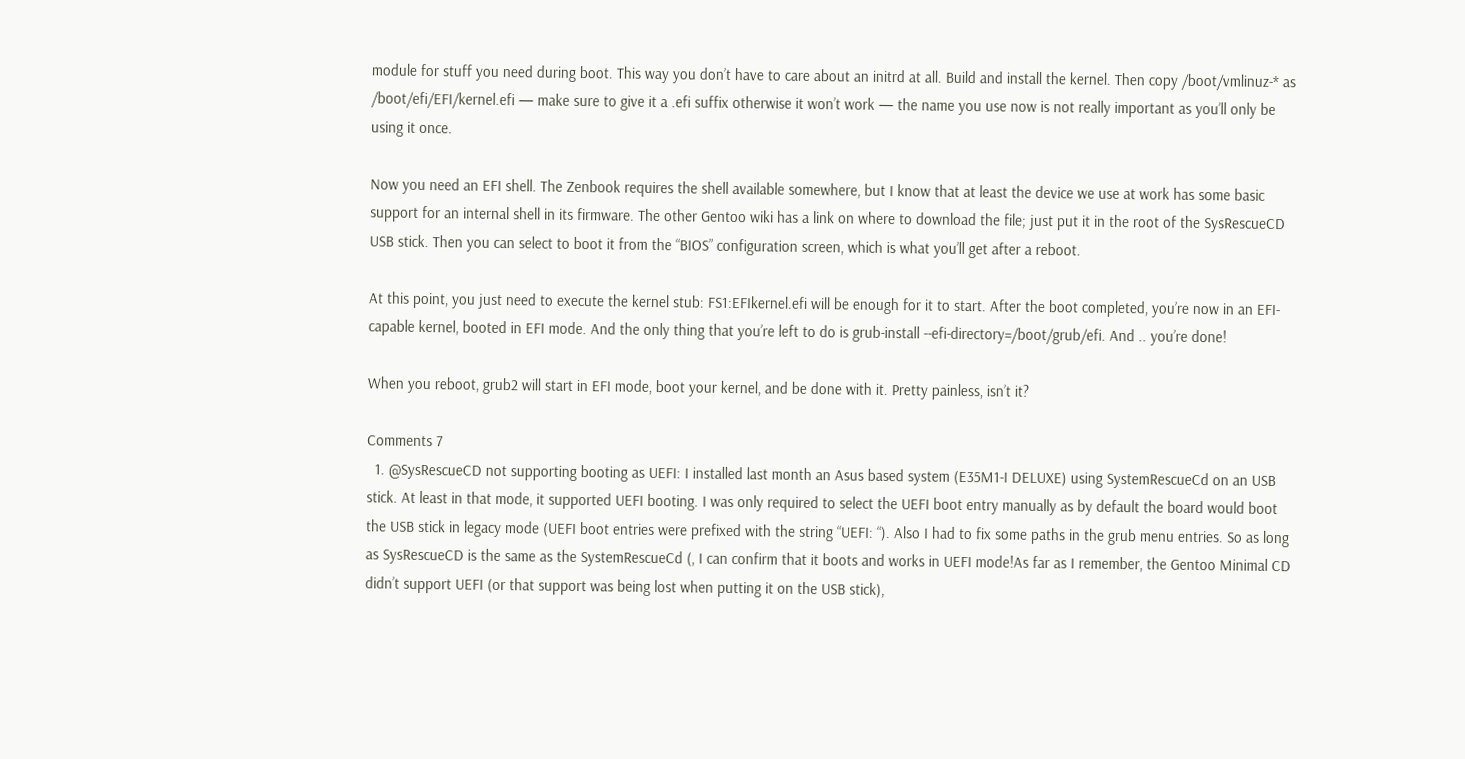module for stuff you need during boot. This way you don’t have to care about an initrd at all. Build and install the kernel. Then copy /boot/vmlinuz-* as /boot/efi/EFI/kernel.efi — make sure to give it a .efi suffix otherwise it won’t work — the name you use now is not really important as you’ll only be using it once.

Now you need an EFI shell. The Zenbook requires the shell available somewhere, but I know that at least the device we use at work has some basic support for an internal shell in its firmware. The other Gentoo wiki has a link on where to download the file; just put it in the root of the SysRescueCD USB stick. Then you can select to boot it from the “BIOS” configuration screen, which is what you’ll get after a reboot.

At this point, you just need to execute the kernel stub: FS1:EFIkernel.efi will be enough for it to start. After the boot completed, you’re now in an EFI-capable kernel, booted in EFI mode. And the only thing that you’re left to do is grub-install --efi-directory=/boot/grub/efi. And .. you’re done!

When you reboot, grub2 will start in EFI mode, boot your kernel, and be done with it. Pretty painless, isn’t it?

Comments 7
  1. @SysRescueCD not supporting booting as UEFI: I installed last month an Asus based system (E35M1-I DELUXE) using SystemRescueCd on an USB stick. At least in that mode, it supported UEFI booting. I was only required to select the UEFI boot entry manually as by default the board would boot the USB stick in legacy mode (UEFI boot entries were prefixed with the string “UEFI: “). Also I had to fix some paths in the grub menu entries. So as long as SysRescueCD is the same as the SystemRescueCd (, I can confirm that it boots and works in UEFI mode!As far as I remember, the Gentoo Minimal CD didn’t support UEFI (or that support was being lost when putting it on the USB stick),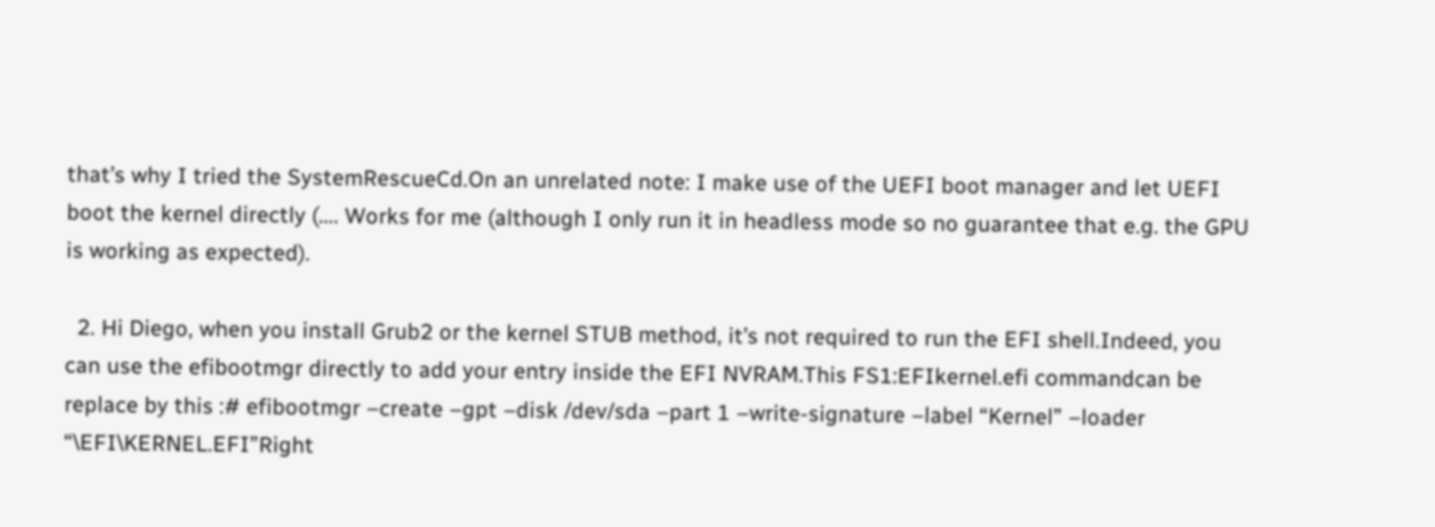that’s why I tried the SystemRescueCd.On an unrelated note: I make use of the UEFI boot manager and let UEFI boot the kernel directly (…. Works for me (although I only run it in headless mode so no guarantee that e.g. the GPU is working as expected).

  2. Hi Diego, when you install Grub2 or the kernel STUB method, it’s not required to run the EFI shell.Indeed, you can use the efibootmgr directly to add your entry inside the EFI NVRAM.This FS1:EFIkernel.efi commandcan be replace by this :# efibootmgr –create –gpt –disk /dev/sda –part 1 –write-signature –label “Kernel” –loader “\EFI\KERNEL.EFI”Right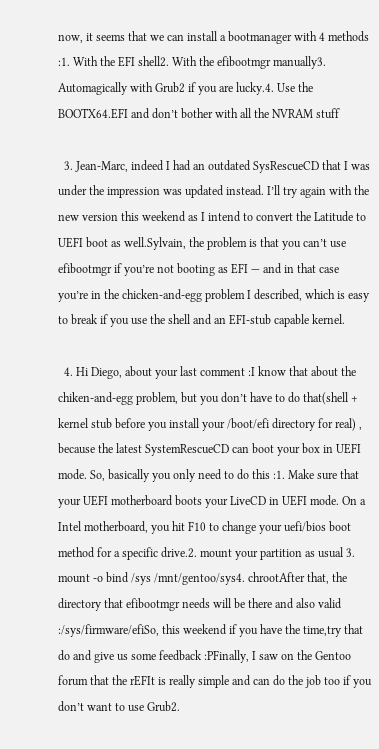now, it seems that we can install a bootmanager with 4 methods :1. With the EFI shell2. With the efibootmgr manually3. Automagically with Grub2 if you are lucky.4. Use the BOOTX64.EFI and don’t bother with all the NVRAM stuff

  3. Jean-Marc, indeed I had an outdated SysRescueCD that I was under the impression was updated instead. I’ll try again with the new version this weekend as I intend to convert the Latitude to UEFI boot as well.Sylvain, the problem is that you can’t use efibootmgr if you’re not booting as EFI — and in that case you’re in the chicken-and-egg problem I described, which is easy to break if you use the shell and an EFI-stub capable kernel.

  4. Hi Diego, about your last comment :I know that about the chiken-and-egg problem, but you don’t have to do that(shell + kernel stub before you install your /boot/efi directory for real) , because the latest SystemRescueCD can boot your box in UEFI mode. So, basically you only need to do this :1. Make sure that your UEFI motherboard boots your LiveCD in UEFI mode. On a Intel motherboard, you hit F10 to change your uefi/bios boot method for a specific drive.2. mount your partition as usual 3. mount -o bind /sys /mnt/gentoo/sys4. chrootAfter that, the directory that efibootmgr needs will be there and also valid :/sys/firmware/efiSo, this weekend if you have the time,try that do and give us some feedback :PFinally, I saw on the Gentoo forum that the rEFIt is really simple and can do the job too if you don’t want to use Grub2.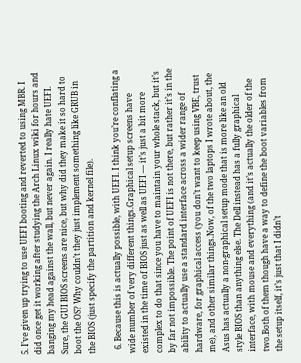5. I’ve given up trying to use UEFI booting and reverted to using MBR. I did once get it working after studying the Arch Linux wiki for hours and banging my head against the wall, but never again. I really hate UEFI. Sure, the GUI BIOS screens are nice, but why did they make it so hard to boot the OS? Why couldn’t they just implement something like GRUB in the BIOS (just specify the partition and kernel file).

  6. Because this is actually possible, with UEFI. I think you’re conflating a wide number of very different things.Graphical setup screens have existed in the time of BIOS just as well as UEFI — it’s just a bit more complex to do that since you have to maintain your whole stack, but it’s by far not impossible. The point of UEFI is not there, but rather it’s in the ability to actually use a standard interface across a wider range of hardware, for graphical access (you don’t want to keep using VBE, trust me), and other similar things.Now, of the two laptops I wrote about, the Asus has actually a non-graphical setup mode that is more like an old style BIOS than anything else. The Dell instead has a fully graphical interface, with mouse and everything (and it’s actually the older of the two.Both of them though have a way to define the boot variables from the setup itself, it’s just that I didn’t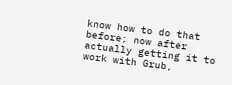know how to do that before; now after actually getting it to work with Grub,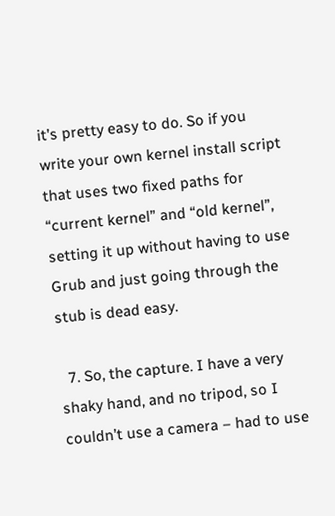it’s pretty easy to do. So if you write your own kernel install script that uses two fixed paths for “current kernel” and “old kernel”, setting it up without having to use Grub and just going through the stub is dead easy.

  7. So, the capture. I have a very shaky hand, and no tripod, so I couldn’t use a camera – had to use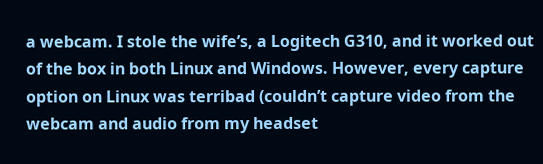a webcam. I stole the wife’s, a Logitech G310, and it worked out of the box in both Linux and Windows. However, every capture option on Linux was terribad (couldn’t capture video from the webcam and audio from my headset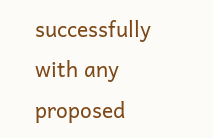successfully with any proposed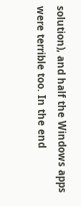solution), and half the Windows apps were terrible too. In the end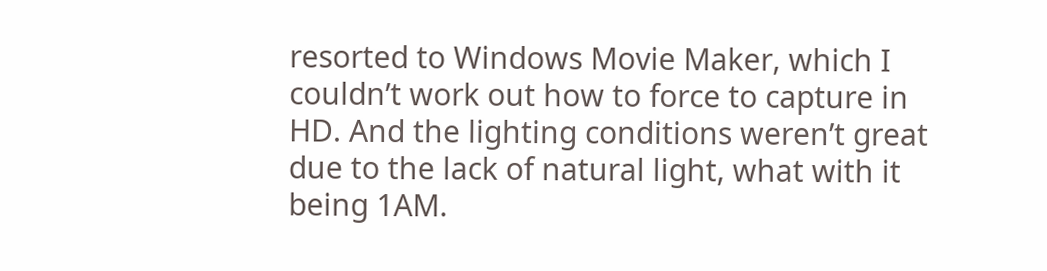resorted to Windows Movie Maker, which I couldn’t work out how to force to capture in HD. And the lighting conditions weren’t great due to the lack of natural light, what with it being 1AM.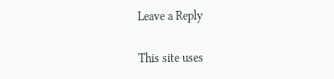Leave a Reply

This site uses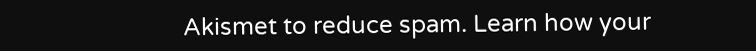Akismet to reduce spam. Learn how your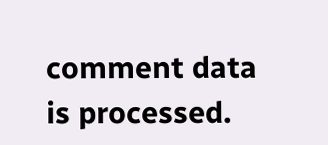comment data is processed.